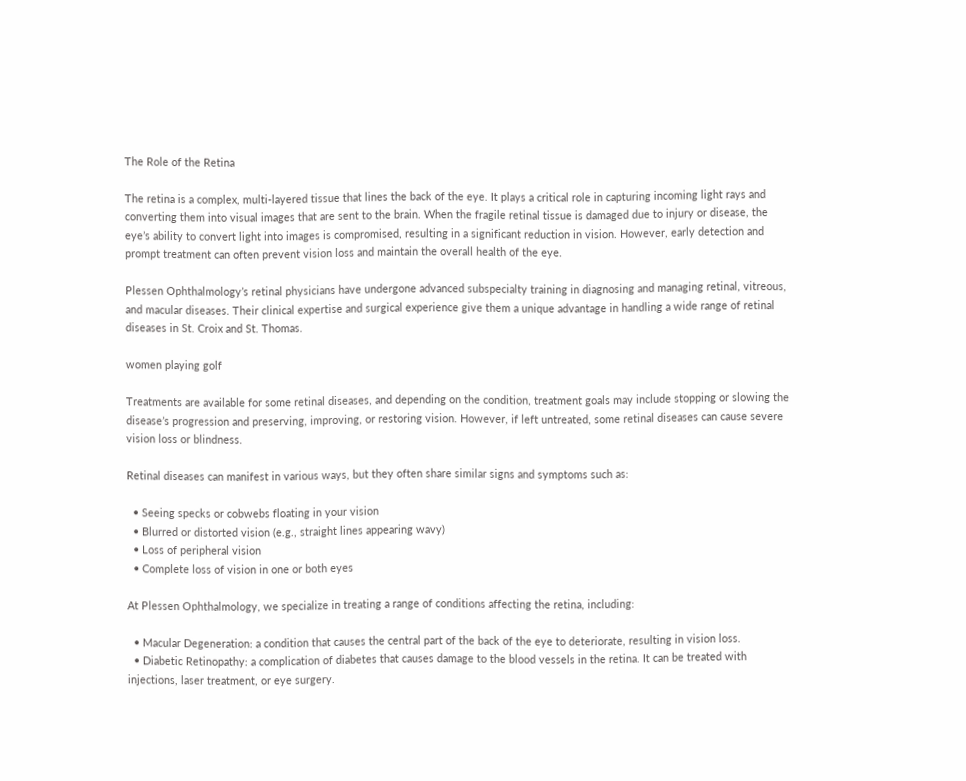The Role of the Retina

The retina is a complex, multi-layered tissue that lines the back of the eye. It plays a critical role in capturing incoming light rays and converting them into visual images that are sent to the brain. When the fragile retinal tissue is damaged due to injury or disease, the eye’s ability to convert light into images is compromised, resulting in a significant reduction in vision. However, early detection and prompt treatment can often prevent vision loss and maintain the overall health of the eye.

Plessen Ophthalmology’s retinal physicians have undergone advanced subspecialty training in diagnosing and managing retinal, vitreous, and macular diseases. Their clinical expertise and surgical experience give them a unique advantage in handling a wide range of retinal diseases in St. Croix and St. Thomas.

women playing golf

Treatments are available for some retinal diseases, and depending on the condition, treatment goals may include stopping or slowing the disease’s progression and preserving, improving, or restoring vision. However, if left untreated, some retinal diseases can cause severe vision loss or blindness.

Retinal diseases can manifest in various ways, but they often share similar signs and symptoms such as:

  • Seeing specks or cobwebs floating in your vision
  • Blurred or distorted vision (e.g., straight lines appearing wavy)
  • Loss of peripheral vision
  • Complete loss of vision in one or both eyes

At Plessen Ophthalmology, we specialize in treating a range of conditions affecting the retina, including:

  • Macular Degeneration: a condition that causes the central part of the back of the eye to deteriorate, resulting in vision loss.
  • Diabetic Retinopathy: a complication of diabetes that causes damage to the blood vessels in the retina. It can be treated with injections, laser treatment, or eye surgery.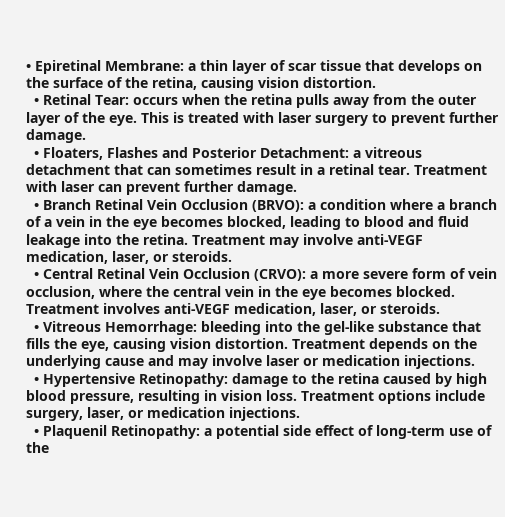• Epiretinal Membrane: a thin layer of scar tissue that develops on the surface of the retina, causing vision distortion.
  • Retinal Tear: occurs when the retina pulls away from the outer layer of the eye. This is treated with laser surgery to prevent further damage.
  • Floaters, Flashes and Posterior Detachment: a vitreous detachment that can sometimes result in a retinal tear. Treatment with laser can prevent further damage.
  • Branch Retinal Vein Occlusion (BRVO): a condition where a branch of a vein in the eye becomes blocked, leading to blood and fluid leakage into the retina. Treatment may involve anti-VEGF medication, laser, or steroids.
  • Central Retinal Vein Occlusion (CRVO): a more severe form of vein occlusion, where the central vein in the eye becomes blocked. Treatment involves anti-VEGF medication, laser, or steroids.
  • Vitreous Hemorrhage: bleeding into the gel-like substance that fills the eye, causing vision distortion. Treatment depends on the underlying cause and may involve laser or medication injections.
  • Hypertensive Retinopathy: damage to the retina caused by high blood pressure, resulting in vision loss. Treatment options include surgery, laser, or medication injections.
  • Plaquenil Retinopathy: a potential side effect of long-term use of the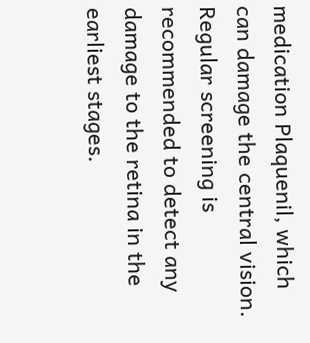medication Plaquenil, which can damage the central vision. Regular screening is recommended to detect any damage to the retina in the earliest stages.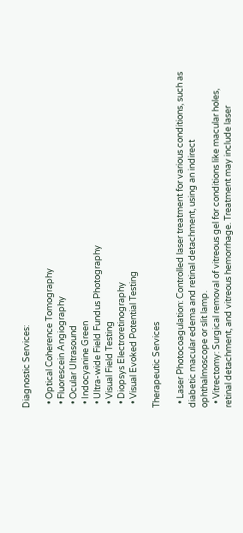Diagnostic Services:

  • Optical Coherence Tomography
  • Fluorescein Angiography
  • Ocular Ultrasound
  • Indocyanine Green
  • Ultra-wide Field Fundus Photography
  • Visual Field Testing
  • Diopsys Electroretinography
  • Visual Evoked Potential Testing

Therapeutic Services

  • Laser Photocoagulation: Controlled laser treatment for various conditions, such as diabetic macular edema and retinal detachment, using an indirect ophthalmoscope or slit lamp.
  • Vitrectomy: Surgical removal of vitreous gel for conditions like macular holes, retinal detachment, and vitreous hemorrhage. Treatment may include laser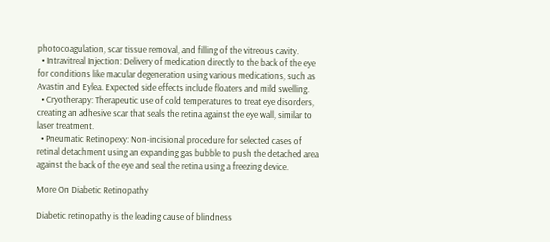photocoagulation, scar tissue removal, and filling of the vitreous cavity.
  • Intravitreal Injection: Delivery of medication directly to the back of the eye for conditions like macular degeneration using various medications, such as Avastin and Eylea. Expected side effects include floaters and mild swelling.
  • Cryotherapy: Therapeutic use of cold temperatures to treat eye disorders, creating an adhesive scar that seals the retina against the eye wall, similar to laser treatment.
  • Pneumatic Retinopexy: Non-incisional procedure for selected cases of retinal detachment using an expanding gas bubble to push the detached area against the back of the eye and seal the retina using a freezing device.

More On Diabetic Retinopathy

Diabetic retinopathy is the leading cause of blindness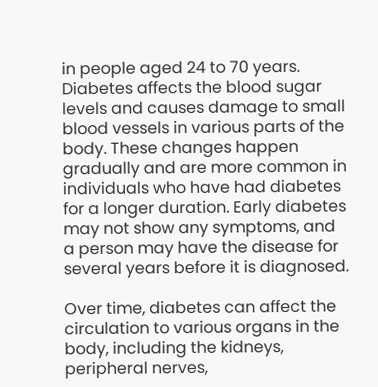in people aged 24 to 70 years. Diabetes affects the blood sugar levels and causes damage to small blood vessels in various parts of the body. These changes happen gradually and are more common in individuals who have had diabetes for a longer duration. Early diabetes may not show any symptoms, and a person may have the disease for several years before it is diagnosed.

Over time, diabetes can affect the circulation to various organs in the body, including the kidneys, peripheral nerves,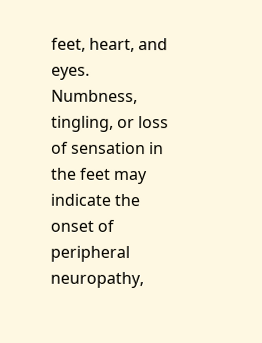feet, heart, and eyes. Numbness, tingling, or loss of sensation in the feet may indicate the onset of peripheral neuropathy,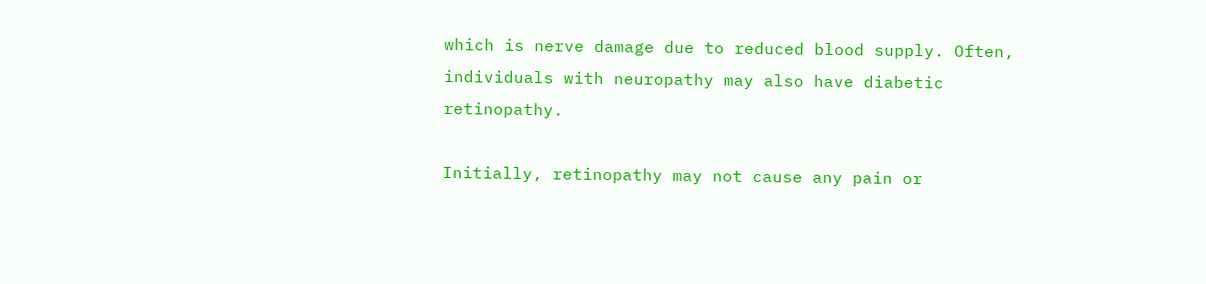which is nerve damage due to reduced blood supply. Often, individuals with neuropathy may also have diabetic retinopathy.

Initially, retinopathy may not cause any pain or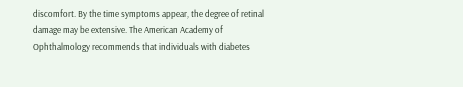discomfort. By the time symptoms appear, the degree of retinal damage may be extensive. The American Academy of Ophthalmology recommends that individuals with diabetes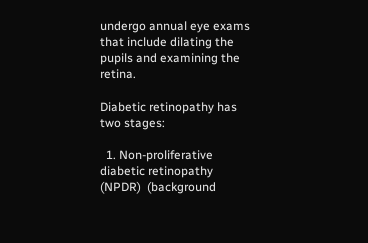undergo annual eye exams that include dilating the pupils and examining the retina.

Diabetic retinopathy has two stages:

  1. Non-proliferative diabetic retinopathy (NPDR)  (background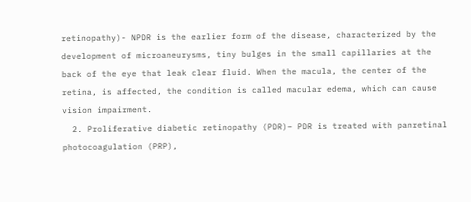retinopathy)- NPDR is the earlier form of the disease, characterized by the development of microaneurysms, tiny bulges in the small capillaries at the back of the eye that leak clear fluid. When the macula, the center of the retina, is affected, the condition is called macular edema, which can cause vision impairment.
  2. Proliferative diabetic retinopathy (PDR)– PDR is treated with panretinal photocoagulation (PRP),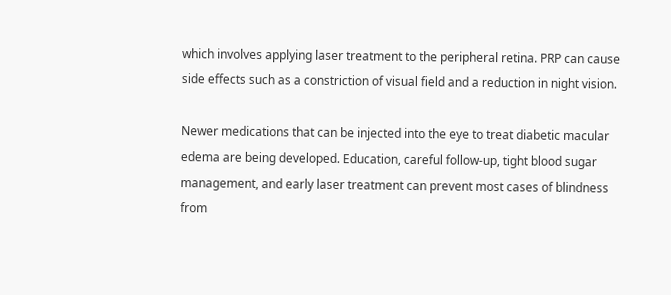which involves applying laser treatment to the peripheral retina. PRP can cause side effects such as a constriction of visual field and a reduction in night vision.

Newer medications that can be injected into the eye to treat diabetic macular edema are being developed. Education, careful follow-up, tight blood sugar management, and early laser treatment can prevent most cases of blindness from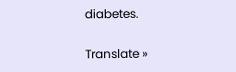diabetes.

Translate »